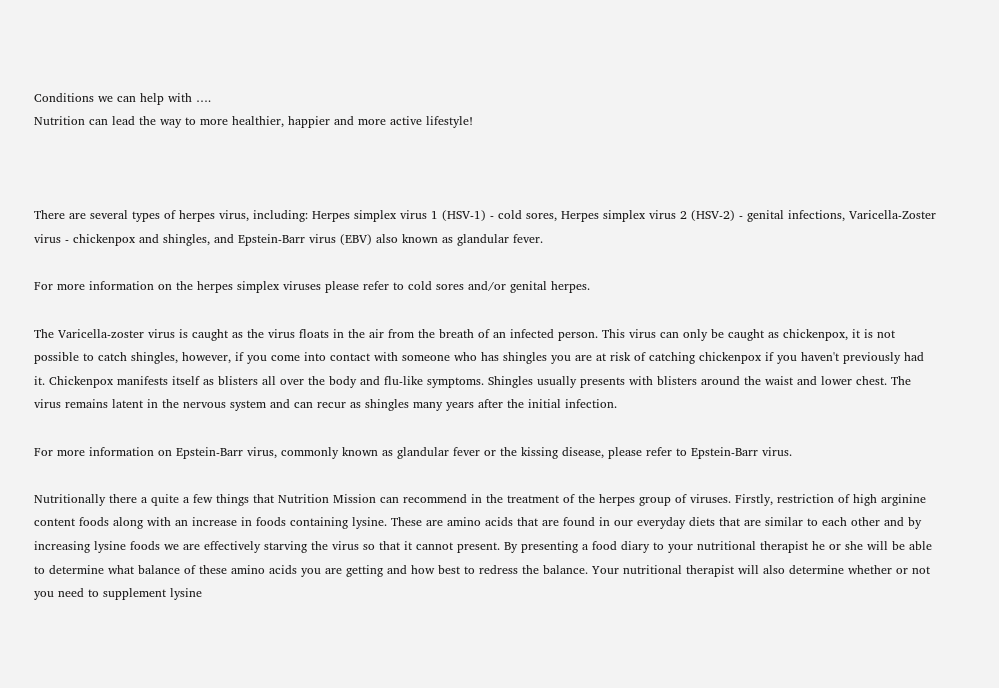Conditions we can help with ….
Nutrition can lead the way to more healthier, happier and more active lifestyle!



There are several types of herpes virus, including: Herpes simplex virus 1 (HSV-1) - cold sores, Herpes simplex virus 2 (HSV-2) - genital infections, Varicella-Zoster virus - chickenpox and shingles, and Epstein-Barr virus (EBV) also known as glandular fever.

For more information on the herpes simplex viruses please refer to cold sores and/or genital herpes.

The Varicella-zoster virus is caught as the virus floats in the air from the breath of an infected person. This virus can only be caught as chickenpox, it is not possible to catch shingles, however, if you come into contact with someone who has shingles you are at risk of catching chickenpox if you haven't previously had it. Chickenpox manifests itself as blisters all over the body and flu-like symptoms. Shingles usually presents with blisters around the waist and lower chest. The virus remains latent in the nervous system and can recur as shingles many years after the initial infection.

For more information on Epstein-Barr virus, commonly known as glandular fever or the kissing disease, please refer to Epstein-Barr virus.

Nutritionally there a quite a few things that Nutrition Mission can recommend in the treatment of the herpes group of viruses. Firstly, restriction of high arginine content foods along with an increase in foods containing lysine. These are amino acids that are found in our everyday diets that are similar to each other and by increasing lysine foods we are effectively starving the virus so that it cannot present. By presenting a food diary to your nutritional therapist he or she will be able to determine what balance of these amino acids you are getting and how best to redress the balance. Your nutritional therapist will also determine whether or not you need to supplement lysine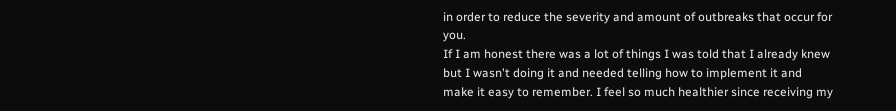in order to reduce the severity and amount of outbreaks that occur for you.
If I am honest there was a lot of things I was told that I already knew but I wasn't doing it and needed telling how to implement it and make it easy to remember. I feel so much healthier since receiving my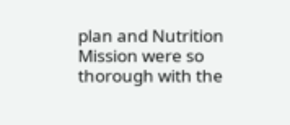plan and Nutrition Mission were so thorough with the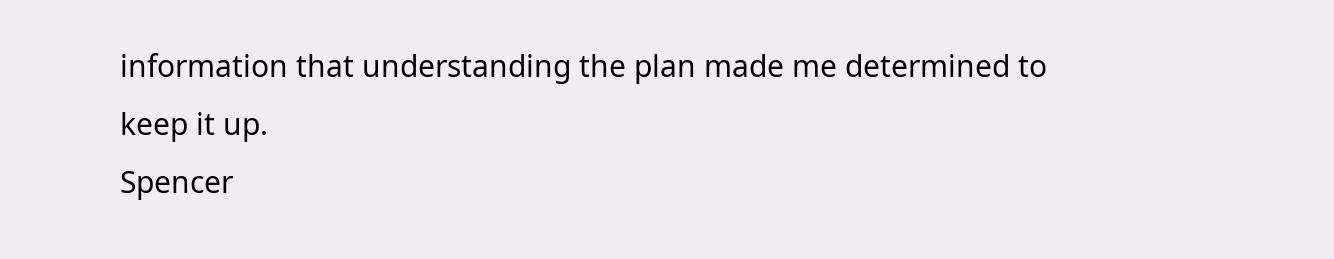information that understanding the plan made me determined to keep it up.
Spencer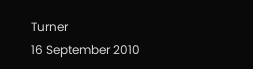Turner
16 September 2010